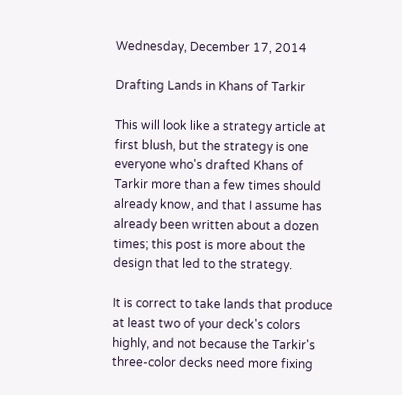Wednesday, December 17, 2014

Drafting Lands in Khans of Tarkir

This will look like a strategy article at first blush, but the strategy is one everyone who's drafted Khans of Tarkir more than a few times should already know, and that I assume has already been written about a dozen times; this post is more about the design that led to the strategy.

It is correct to take lands that produce at least two of your deck's colors highly, and not because the Tarkir's three-color decks need more fixing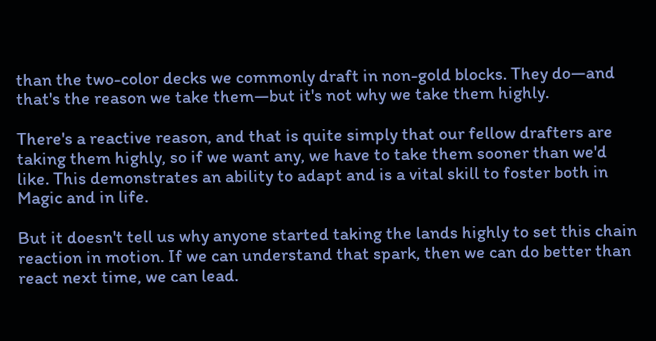than the two-color decks we commonly draft in non-gold blocks. They do—and that's the reason we take them—but it's not why we take them highly.

There's a reactive reason, and that is quite simply that our fellow drafters are taking them highly, so if we want any, we have to take them sooner than we'd like. This demonstrates an ability to adapt and is a vital skill to foster both in Magic and in life.

But it doesn't tell us why anyone started taking the lands highly to set this chain reaction in motion. If we can understand that spark, then we can do better than react next time, we can lead.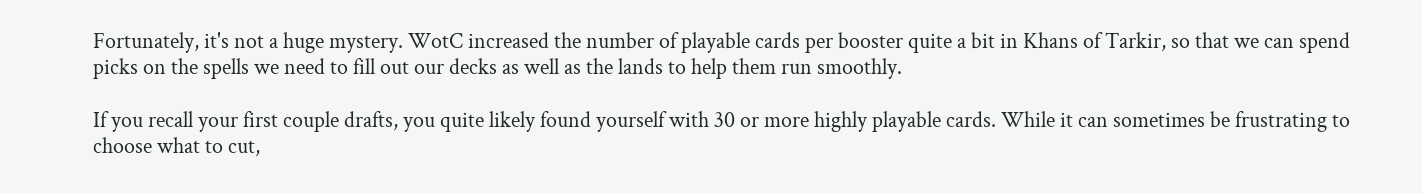Fortunately, it's not a huge mystery. WotC increased the number of playable cards per booster quite a bit in Khans of Tarkir, so that we can spend picks on the spells we need to fill out our decks as well as the lands to help them run smoothly.

If you recall your first couple drafts, you quite likely found yourself with 30 or more highly playable cards. While it can sometimes be frustrating to choose what to cut,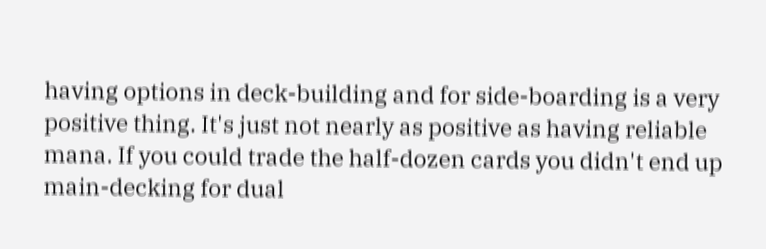having options in deck-building and for side-boarding is a very positive thing. It's just not nearly as positive as having reliable mana. If you could trade the half-dozen cards you didn't end up main-decking for dual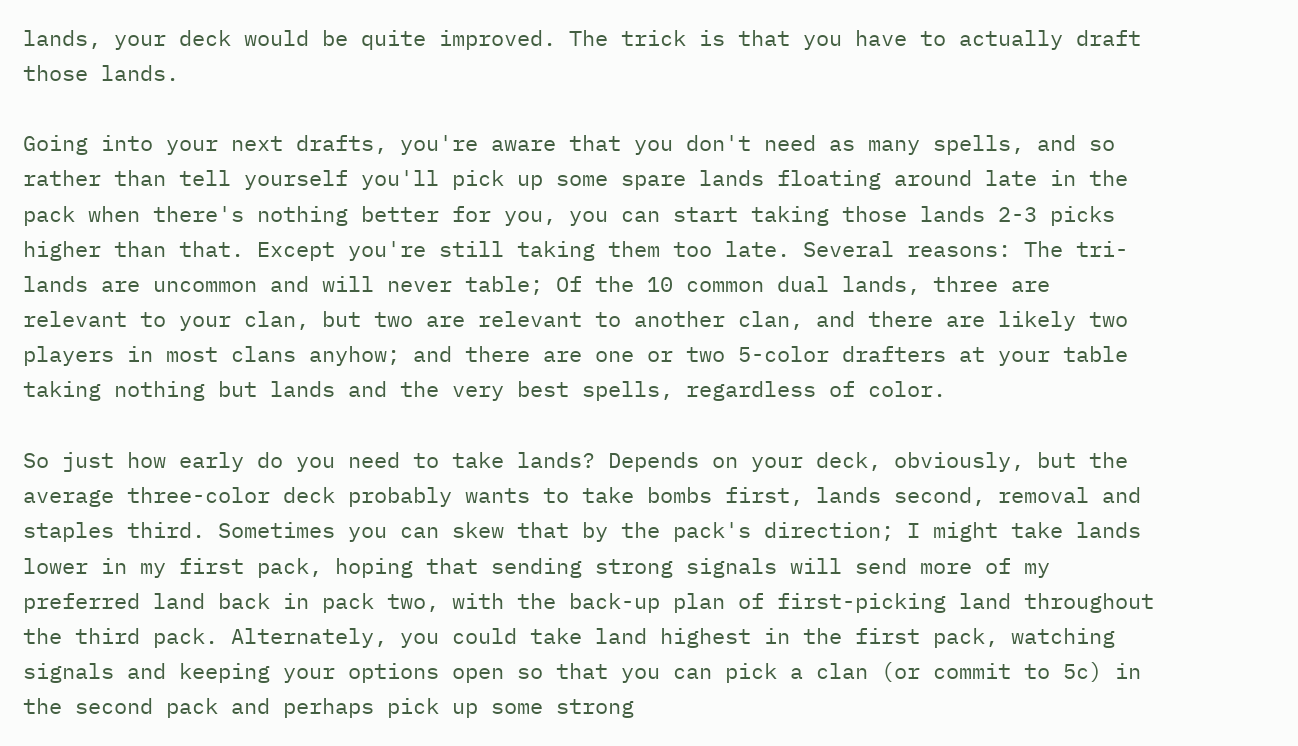lands, your deck would be quite improved. The trick is that you have to actually draft those lands.

Going into your next drafts, you're aware that you don't need as many spells, and so rather than tell yourself you'll pick up some spare lands floating around late in the pack when there's nothing better for you, you can start taking those lands 2-3 picks higher than that. Except you're still taking them too late. Several reasons: The tri-lands are uncommon and will never table; Of the 10 common dual lands, three are relevant to your clan, but two are relevant to another clan, and there are likely two players in most clans anyhow; and there are one or two 5-color drafters at your table taking nothing but lands and the very best spells, regardless of color.

So just how early do you need to take lands? Depends on your deck, obviously, but the average three-color deck probably wants to take bombs first, lands second, removal and staples third. Sometimes you can skew that by the pack's direction; I might take lands lower in my first pack, hoping that sending strong signals will send more of my preferred land back in pack two, with the back-up plan of first-picking land throughout the third pack. Alternately, you could take land highest in the first pack, watching signals and keeping your options open so that you can pick a clan (or commit to 5c) in the second pack and perhaps pick up some strong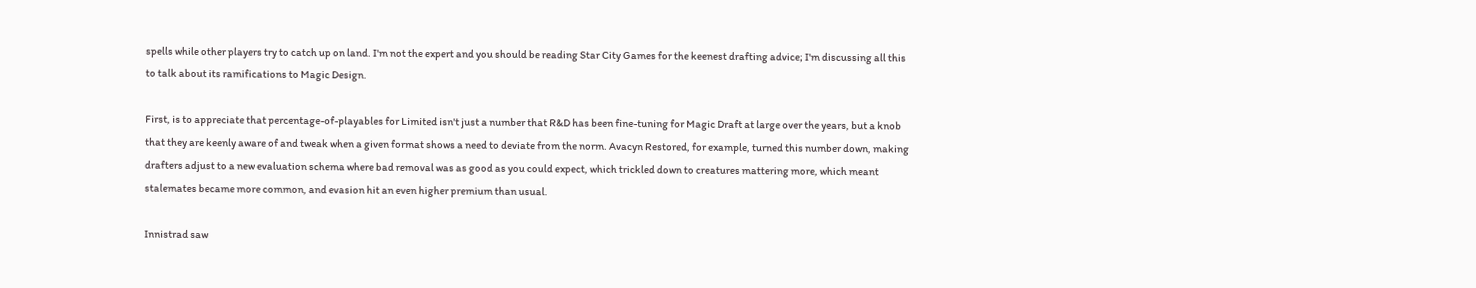spells while other players try to catch up on land. I'm not the expert and you should be reading Star City Games for the keenest drafting advice; I'm discussing all this to talk about its ramifications to Magic Design.

First, is to appreciate that percentage-of-playables for Limited isn't just a number that R&D has been fine-tuning for Magic Draft at large over the years, but a knob that they are keenly aware of and tweak when a given format shows a need to deviate from the norm. Avacyn Restored, for example, turned this number down, making drafters adjust to a new evaluation schema where bad removal was as good as you could expect, which trickled down to creatures mattering more, which meant stalemates became more common, and evasion hit an even higher premium than usual.

Innistrad saw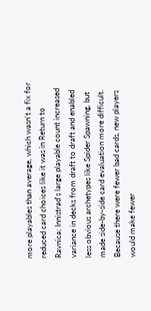more playables than average, which wasn't a fix for reduced card choices like it was in Return to Ravnica; Innistrad's large playable count increased variance in decks from draft to draft and enabled less obvious archetypes like Spider Spawning, but made side-by-side card evaluation more difficult. Because there were fewer bad cards, new players would make fewer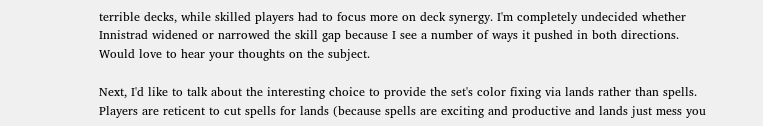terrible decks, while skilled players had to focus more on deck synergy. I'm completely undecided whether Innistrad widened or narrowed the skill gap because I see a number of ways it pushed in both directions. Would love to hear your thoughts on the subject.

Next, I'd like to talk about the interesting choice to provide the set's color fixing via lands rather than spells. Players are reticent to cut spells for lands (because spells are exciting and productive and lands just mess you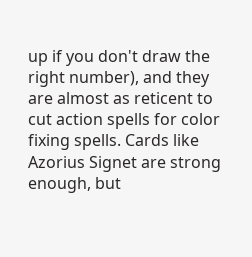up if you don't draw the right number), and they are almost as reticent to cut action spells for color fixing spells. Cards like Azorius Signet are strong enough, but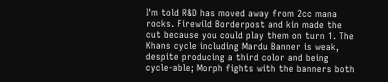I'm told R&D has moved away from 2cc mana rocks. Firewild Borderpost and kin made the cut because you could play them on turn 1. The Khans cycle including Mardu Banner is weak, despite producing a third color and being cycle-able; Morph fights with the banners both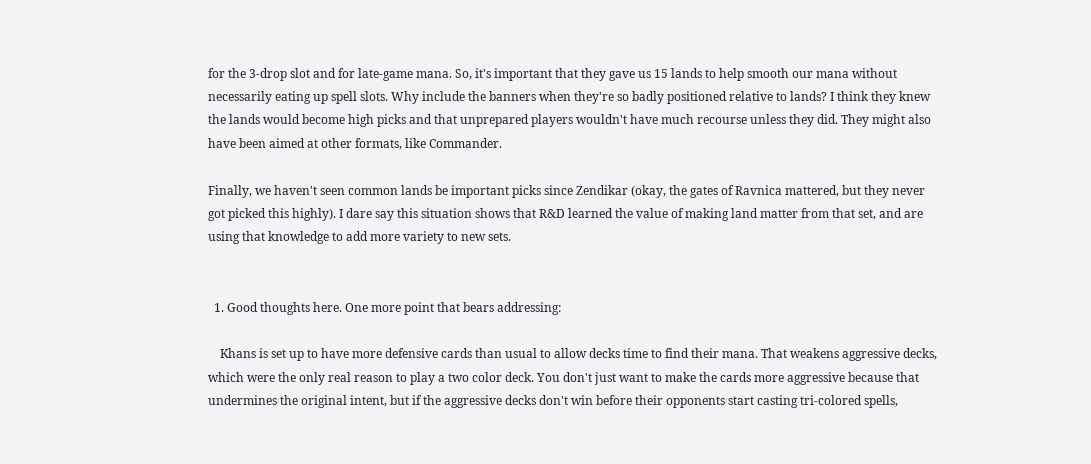for the 3-drop slot and for late-game mana. So, it's important that they gave us 15 lands to help smooth our mana without necessarily eating up spell slots. Why include the banners when they're so badly positioned relative to lands? I think they knew the lands would become high picks and that unprepared players wouldn't have much recourse unless they did. They might also have been aimed at other formats, like Commander.

Finally, we haven't seen common lands be important picks since Zendikar (okay, the gates of Ravnica mattered, but they never got picked this highly). I dare say this situation shows that R&D learned the value of making land matter from that set, and are using that knowledge to add more variety to new sets.


  1. Good thoughts here. One more point that bears addressing:

    Khans is set up to have more defensive cards than usual to allow decks time to find their mana. That weakens aggressive decks, which were the only real reason to play a two color deck. You don't just want to make the cards more aggressive because that undermines the original intent, but if the aggressive decks don't win before their opponents start casting tri-colored spells,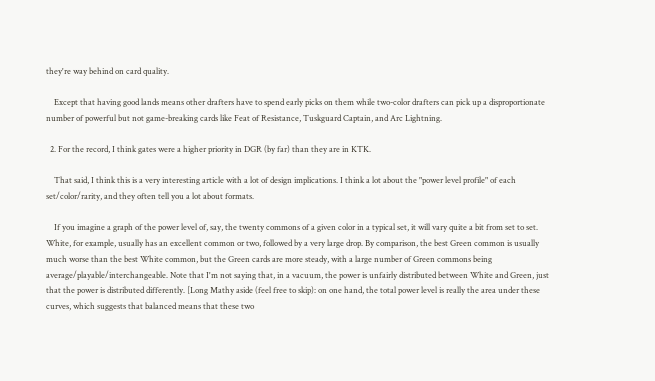they're way behind on card quality.

    Except that having good lands means other drafters have to spend early picks on them while two-color drafters can pick up a disproportionate number of powerful but not game-breaking cards like Feat of Resistance, Tuskguard Captain, and Arc Lightning.

  2. For the record, I think gates were a higher priority in DGR (by far) than they are in KTK.

    That said, I think this is a very interesting article with a lot of design implications. I think a lot about the "power level profile" of each set/color/rarity, and they often tell you a lot about formats.

    If you imagine a graph of the power level of, say, the twenty commons of a given color in a typical set, it will vary quite a bit from set to set. White, for example, usually has an excellent common or two, followed by a very large drop. By comparison, the best Green common is usually much worse than the best White common, but the Green cards are more steady, with a large number of Green commons being average/playable/interchangeable. Note that I'm not saying that, in a vacuum, the power is unfairly distributed between White and Green, just that the power is distributed differently. [Long Mathy aside (feel free to skip): on one hand, the total power level is really the area under these curves, which suggests that balanced means that these two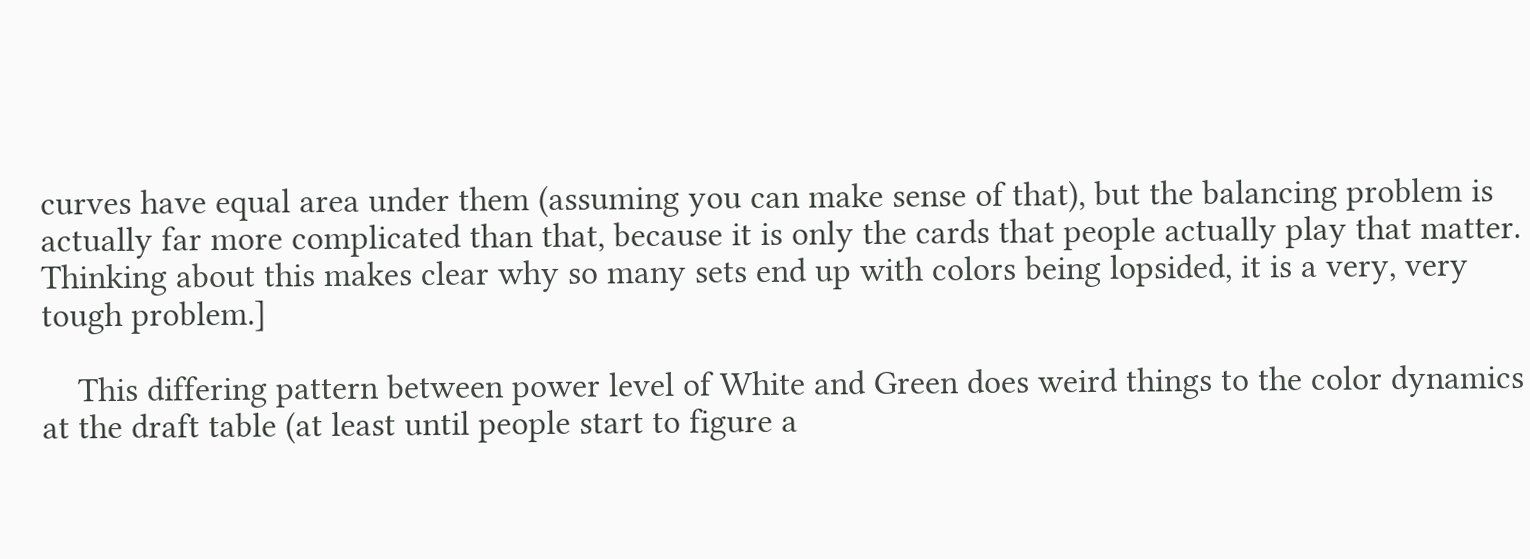curves have equal area under them (assuming you can make sense of that), but the balancing problem is actually far more complicated than that, because it is only the cards that people actually play that matter. Thinking about this makes clear why so many sets end up with colors being lopsided, it is a very, very tough problem.]

    This differing pattern between power level of White and Green does weird things to the color dynamics at the draft table (at least until people start to figure a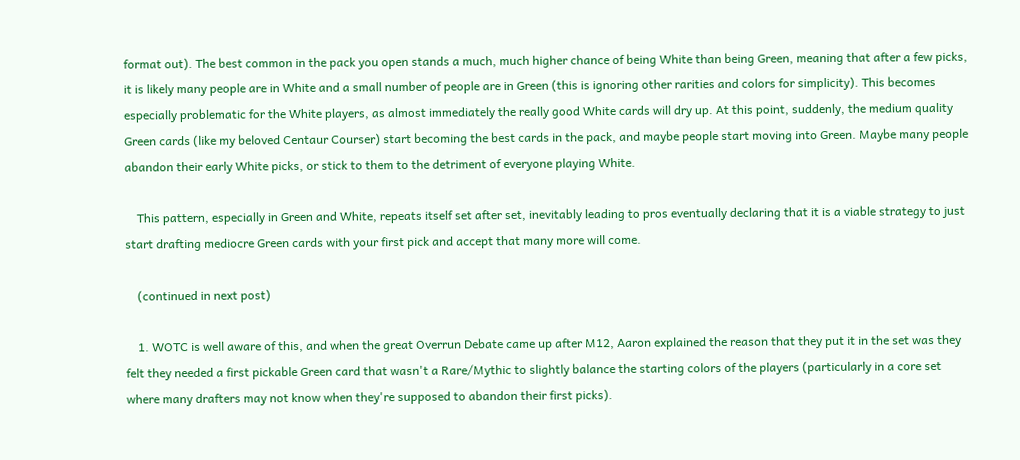format out). The best common in the pack you open stands a much, much higher chance of being White than being Green, meaning that after a few picks, it is likely many people are in White and a small number of people are in Green (this is ignoring other rarities and colors for simplicity). This becomes especially problematic for the White players, as almost immediately the really good White cards will dry up. At this point, suddenly, the medium quality Green cards (like my beloved Centaur Courser) start becoming the best cards in the pack, and maybe people start moving into Green. Maybe many people abandon their early White picks, or stick to them to the detriment of everyone playing White.

    This pattern, especially in Green and White, repeats itself set after set, inevitably leading to pros eventually declaring that it is a viable strategy to just start drafting mediocre Green cards with your first pick and accept that many more will come.

    (continued in next post)

    1. WOTC is well aware of this, and when the great Overrun Debate came up after M12, Aaron explained the reason that they put it in the set was they felt they needed a first pickable Green card that wasn't a Rare/Mythic to slightly balance the starting colors of the players (particularly in a core set where many drafters may not know when they're supposed to abandon their first picks).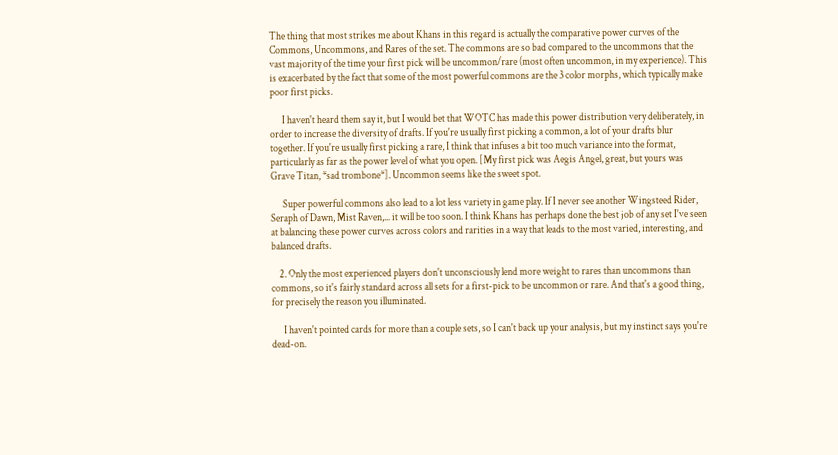The thing that most strikes me about Khans in this regard is actually the comparative power curves of the Commons, Uncommons, and Rares of the set. The commons are so bad compared to the uncommons that the vast majority of the time your first pick will be uncommon/rare (most often uncommon, in my experience). This is exacerbated by the fact that some of the most powerful commons are the 3 color morphs, which typically make poor first picks.

      I haven't heard them say it, but I would bet that WOTC has made this power distribution very deliberately, in order to increase the diversity of drafts. If you're usually first picking a common, a lot of your drafts blur together. If you're usually first picking a rare, I think that infuses a bit too much variance into the format, particularly as far as the power level of what you open. [My first pick was Aegis Angel, great, but yours was Grave Titan, *sad trombone*]. Uncommon seems like the sweet spot.

      Super powerful commons also lead to a lot less variety in game play. If I never see another Wingsteed Rider, Seraph of Dawn, Mist Raven,... it will be too soon. I think Khans has perhaps done the best job of any set I've seen at balancing these power curves across colors and rarities in a way that leads to the most varied, interesting, and balanced drafts.

    2. Only the most experienced players don't unconsciously lend more weight to rares than uncommons than commons, so it's fairly standard across all sets for a first-pick to be uncommon or rare. And that's a good thing, for precisely the reason you illuminated.

      I haven't pointed cards for more than a couple sets, so I can't back up your analysis, but my instinct says you're dead-on.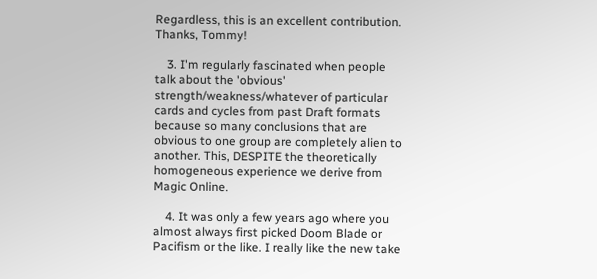Regardless, this is an excellent contribution. Thanks, Tommy!

    3. I'm regularly fascinated when people talk about the 'obvious' strength/weakness/whatever of particular cards and cycles from past Draft formats because so many conclusions that are obvious to one group are completely alien to another. This, DESPITE the theoretically homogeneous experience we derive from Magic Online.

    4. It was only a few years ago where you almost always first picked Doom Blade or Pacifism or the like. I really like the new take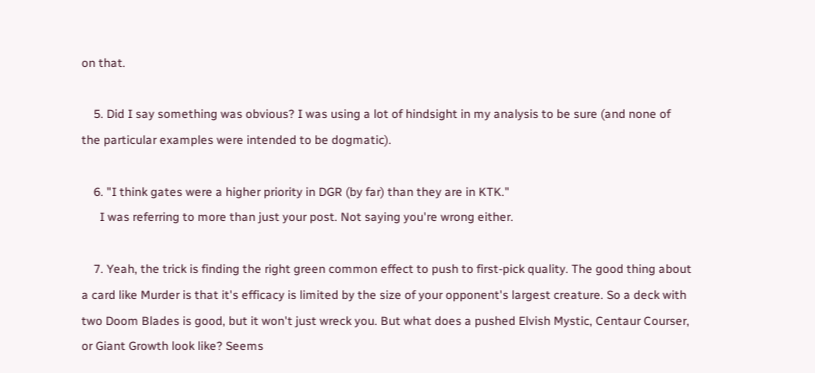on that.

    5. Did I say something was obvious? I was using a lot of hindsight in my analysis to be sure (and none of the particular examples were intended to be dogmatic).

    6. "I think gates were a higher priority in DGR (by far) than they are in KTK."
      I was referring to more than just your post. Not saying you're wrong either.

    7. Yeah, the trick is finding the right green common effect to push to first-pick quality. The good thing about a card like Murder is that it's efficacy is limited by the size of your opponent's largest creature. So a deck with two Doom Blades is good, but it won't just wreck you. But what does a pushed Elvish Mystic, Centaur Courser, or Giant Growth look like? Seems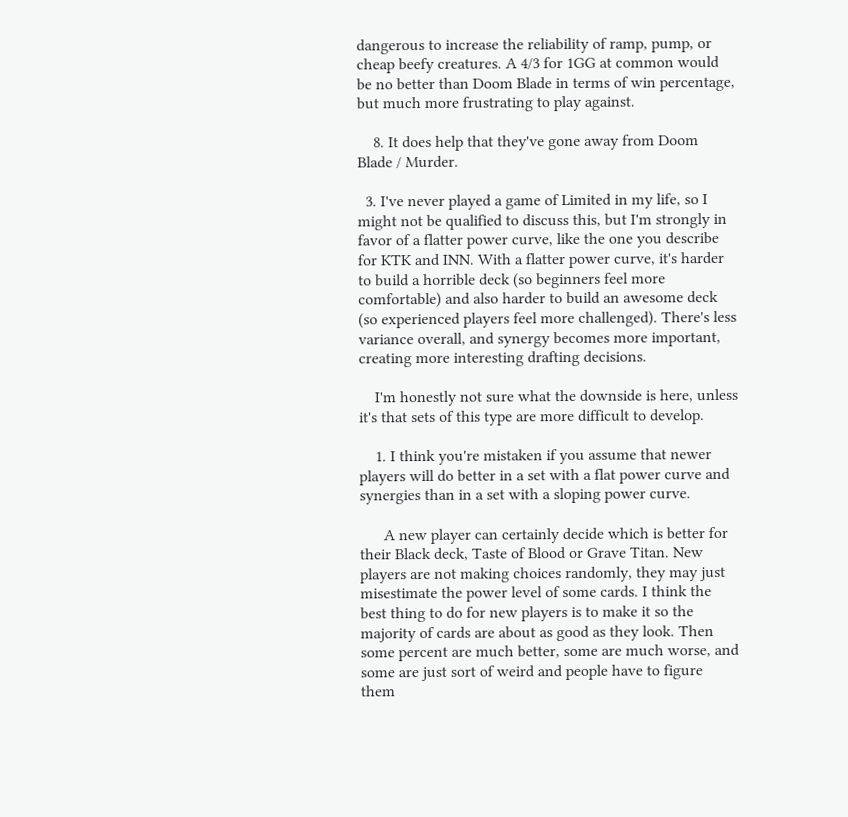dangerous to increase the reliability of ramp, pump, or cheap beefy creatures. A 4/3 for 1GG at common would be no better than Doom Blade in terms of win percentage, but much more frustrating to play against.

    8. It does help that they've gone away from Doom Blade / Murder.

  3. I've never played a game of Limited in my life, so I might not be qualified to discuss this, but I'm strongly in favor of a flatter power curve, like the one you describe for KTK and INN. With a flatter power curve, it's harder to build a horrible deck (so beginners feel more comfortable) and also harder to build an awesome deck (so experienced players feel more challenged). There's less variance overall, and synergy becomes more important, creating more interesting drafting decisions.

    I'm honestly not sure what the downside is here, unless it's that sets of this type are more difficult to develop.

    1. I think you're mistaken if you assume that newer players will do better in a set with a flat power curve and synergies than in a set with a sloping power curve.

      A new player can certainly decide which is better for their Black deck, Taste of Blood or Grave Titan. New players are not making choices randomly, they may just misestimate the power level of some cards. I think the best thing to do for new players is to make it so the majority of cards are about as good as they look. Then some percent are much better, some are much worse, and some are just sort of weird and people have to figure them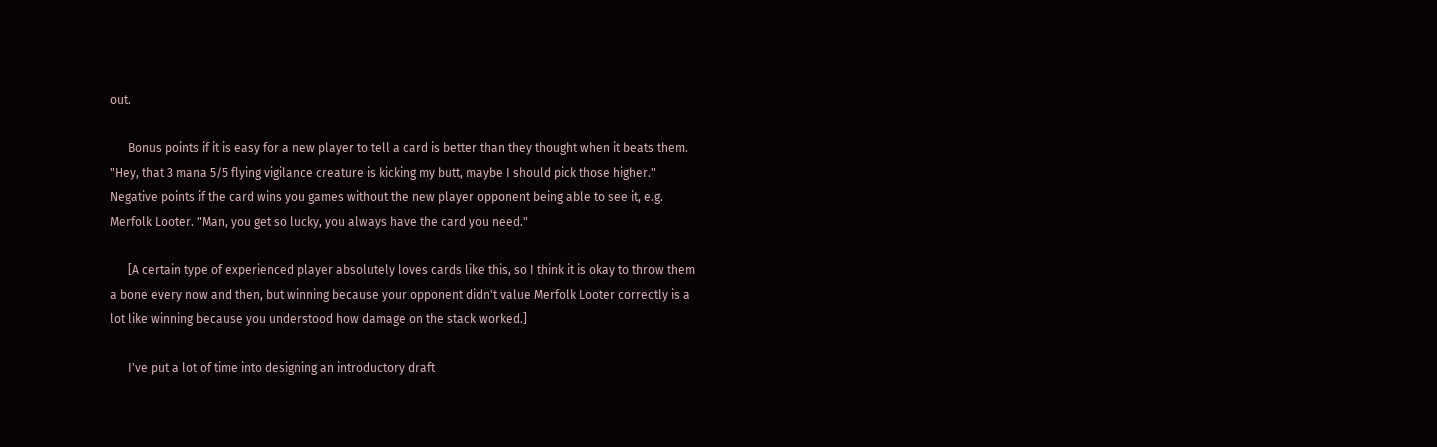out.

      Bonus points if it is easy for a new player to tell a card is better than they thought when it beats them. "Hey, that 3 mana 5/5 flying vigilance creature is kicking my butt, maybe I should pick those higher." Negative points if the card wins you games without the new player opponent being able to see it, e.g. Merfolk Looter. "Man, you get so lucky, you always have the card you need."

      [A certain type of experienced player absolutely loves cards like this, so I think it is okay to throw them a bone every now and then, but winning because your opponent didn't value Merfolk Looter correctly is a lot like winning because you understood how damage on the stack worked.]

      I've put a lot of time into designing an introductory draft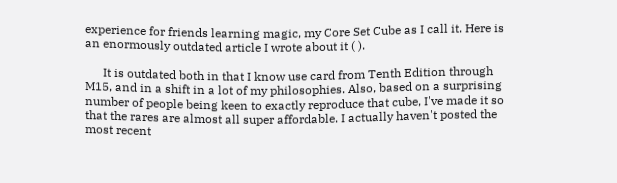experience for friends learning magic, my Core Set Cube as I call it. Here is an enormously outdated article I wrote about it ( ).

      It is outdated both in that I know use card from Tenth Edition through M15, and in a shift in a lot of my philosophies. Also, based on a surprising number of people being keen to exactly reproduce that cube, I've made it so that the rares are almost all super affordable. I actually haven't posted the most recent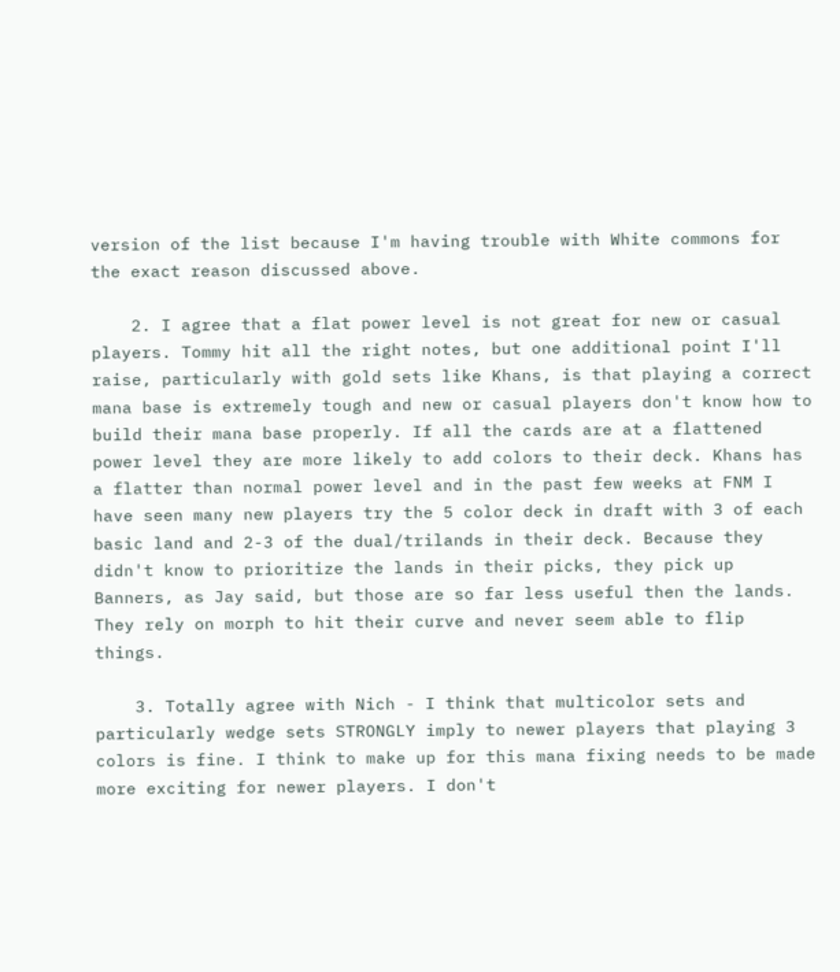version of the list because I'm having trouble with White commons for the exact reason discussed above.

    2. I agree that a flat power level is not great for new or casual players. Tommy hit all the right notes, but one additional point I'll raise, particularly with gold sets like Khans, is that playing a correct mana base is extremely tough and new or casual players don't know how to build their mana base properly. If all the cards are at a flattened power level they are more likely to add colors to their deck. Khans has a flatter than normal power level and in the past few weeks at FNM I have seen many new players try the 5 color deck in draft with 3 of each basic land and 2-3 of the dual/trilands in their deck. Because they didn't know to prioritize the lands in their picks, they pick up Banners, as Jay said, but those are so far less useful then the lands. They rely on morph to hit their curve and never seem able to flip things.

    3. Totally agree with Nich - I think that multicolor sets and particularly wedge sets STRONGLY imply to newer players that playing 3 colors is fine. I think to make up for this mana fixing needs to be made more exciting for newer players. I don't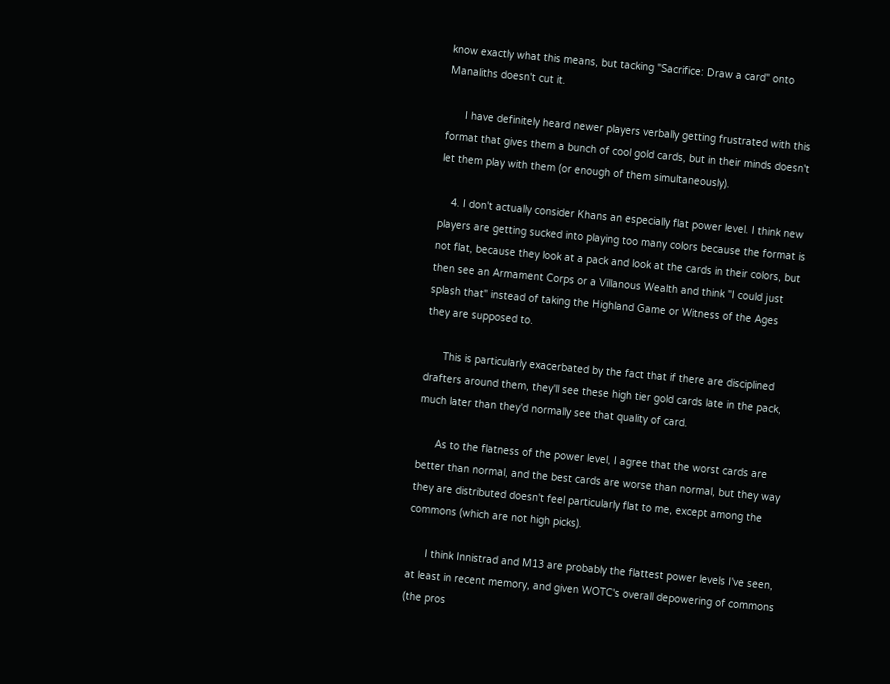know exactly what this means, but tacking "Sacrifice: Draw a card" onto Manaliths doesn't cut it.

      I have definitely heard newer players verbally getting frustrated with this format that gives them a bunch of cool gold cards, but in their minds doesn't let them play with them (or enough of them simultaneously).

    4. I don't actually consider Khans an especially flat power level. I think new players are getting sucked into playing too many colors because the format is not flat, because they look at a pack and look at the cards in their colors, but then see an Armament Corps or a Villanous Wealth and think "I could just splash that" instead of taking the Highland Game or Witness of the Ages they are supposed to.

      This is particularly exacerbated by the fact that if there are disciplined drafters around them, they'll see these high tier gold cards late in the pack, much later than they'd normally see that quality of card.

      As to the flatness of the power level, I agree that the worst cards are better than normal, and the best cards are worse than normal, but they way they are distributed doesn't feel particularly flat to me, except among the commons (which are not high picks).

      I think Innistrad and M13 are probably the flattest power levels I've seen, at least in recent memory, and given WOTC's overall depowering of commons (the pros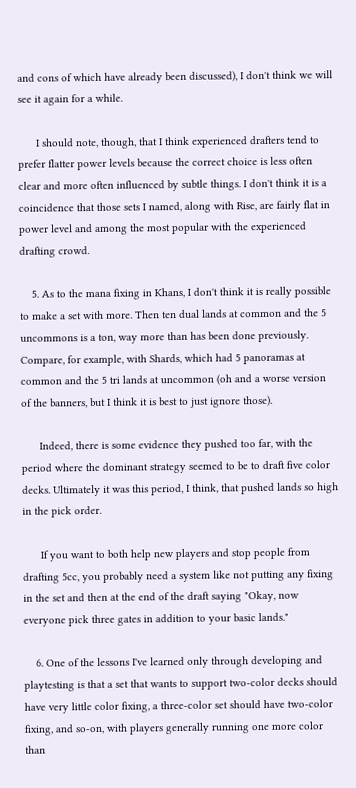and cons of which have already been discussed), I don't think we will see it again for a while.

      I should note, though, that I think experienced drafters tend to prefer flatter power levels because the correct choice is less often clear and more often influenced by subtle things. I don't think it is a coincidence that those sets I named, along with Rise, are fairly flat in power level and among the most popular with the experienced drafting crowd.

    5. As to the mana fixing in Khans, I don't think it is really possible to make a set with more. Then ten dual lands at common and the 5 uncommons is a ton, way more than has been done previously. Compare, for example, with Shards, which had 5 panoramas at common and the 5 tri lands at uncommon (oh and a worse version of the banners, but I think it is best to just ignore those).

      Indeed, there is some evidence they pushed too far, with the period where the dominant strategy seemed to be to draft five color decks. Ultimately it was this period, I think, that pushed lands so high in the pick order.

      If you want to both help new players and stop people from drafting 5cc, you probably need a system like not putting any fixing in the set and then at the end of the draft saying "Okay, now everyone pick three gates in addition to your basic lands."

    6. One of the lessons I've learned only through developing and playtesting is that a set that wants to support two-color decks should have very little color fixing, a three-color set should have two-color fixing, and so-on, with players generally running one more color than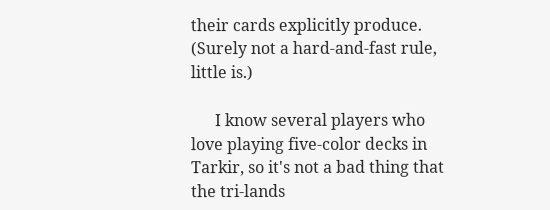their cards explicitly produce. (Surely not a hard-and-fast rule, little is.)

      I know several players who love playing five-color decks in Tarkir, so it's not a bad thing that the tri-lands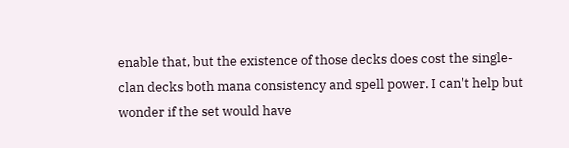enable that, but the existence of those decks does cost the single-clan decks both mana consistency and spell power. I can't help but wonder if the set would have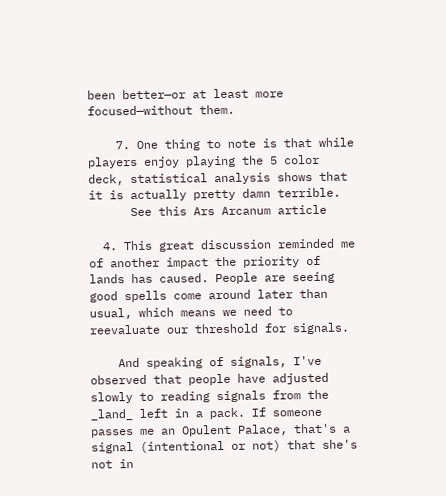been better—or at least more focused—without them.

    7. One thing to note is that while players enjoy playing the 5 color deck, statistical analysis shows that it is actually pretty damn terrible.
      See this Ars Arcanum article

  4. This great discussion reminded me of another impact the priority of lands has caused. People are seeing good spells come around later than usual, which means we need to reevaluate our threshold for signals.

    And speaking of signals, I've observed that people have adjusted slowly to reading signals from the _land_ left in a pack. If someone passes me an Opulent Palace, that's a signal (intentional or not) that she's not in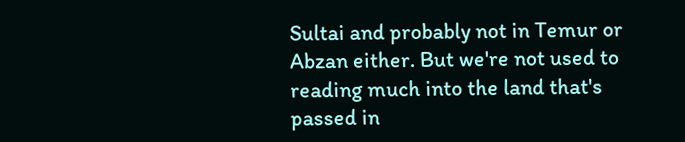Sultai and probably not in Temur or Abzan either. But we're not used to reading much into the land that's passed in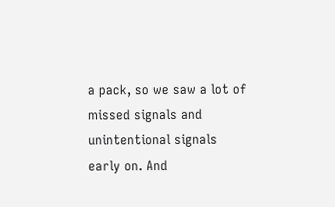a pack, so we saw a lot of missed signals and unintentional signals early on. And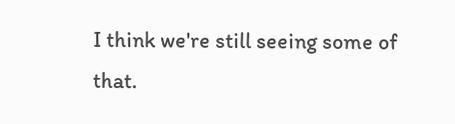I think we're still seeing some of that.